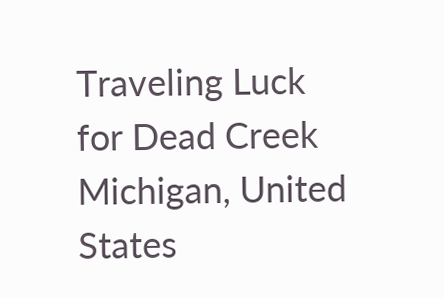Traveling Luck for Dead Creek Michigan, United States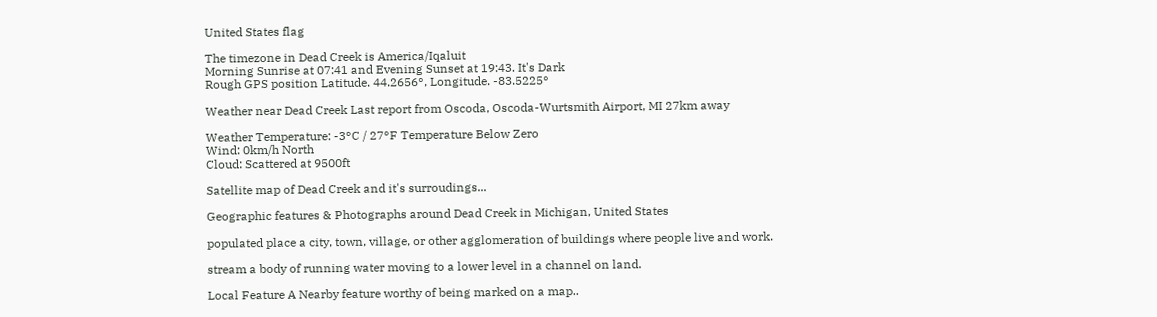United States flag

The timezone in Dead Creek is America/Iqaluit
Morning Sunrise at 07:41 and Evening Sunset at 19:43. It's Dark
Rough GPS position Latitude. 44.2656°, Longitude. -83.5225°

Weather near Dead Creek Last report from Oscoda, Oscoda-Wurtsmith Airport, MI 27km away

Weather Temperature: -3°C / 27°F Temperature Below Zero
Wind: 0km/h North
Cloud: Scattered at 9500ft

Satellite map of Dead Creek and it's surroudings...

Geographic features & Photographs around Dead Creek in Michigan, United States

populated place a city, town, village, or other agglomeration of buildings where people live and work.

stream a body of running water moving to a lower level in a channel on land.

Local Feature A Nearby feature worthy of being marked on a map..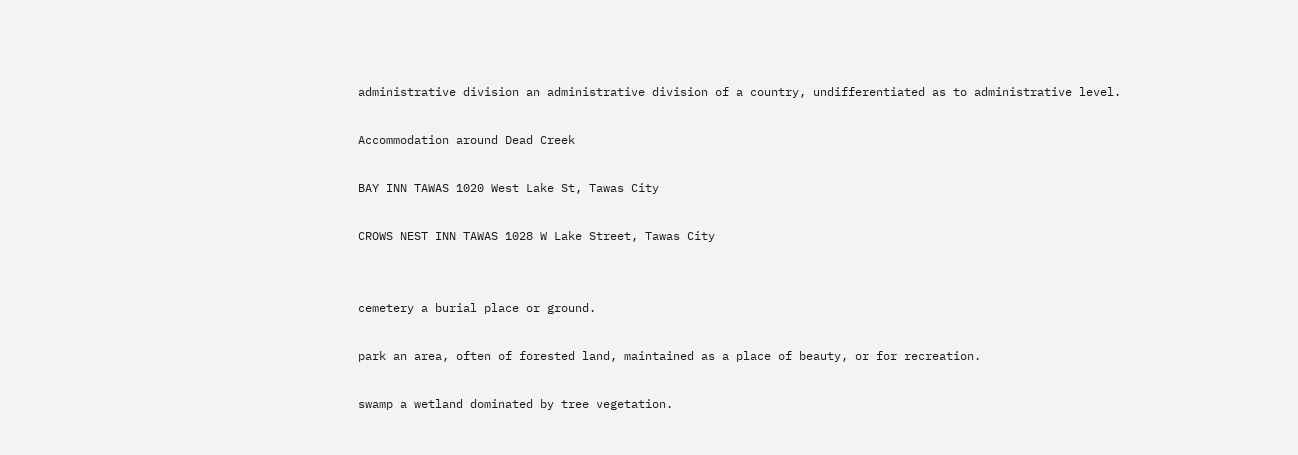administrative division an administrative division of a country, undifferentiated as to administrative level.

Accommodation around Dead Creek

BAY INN TAWAS 1020 West Lake St, Tawas City

CROWS NEST INN TAWAS 1028 W Lake Street, Tawas City


cemetery a burial place or ground.

park an area, often of forested land, maintained as a place of beauty, or for recreation.

swamp a wetland dominated by tree vegetation.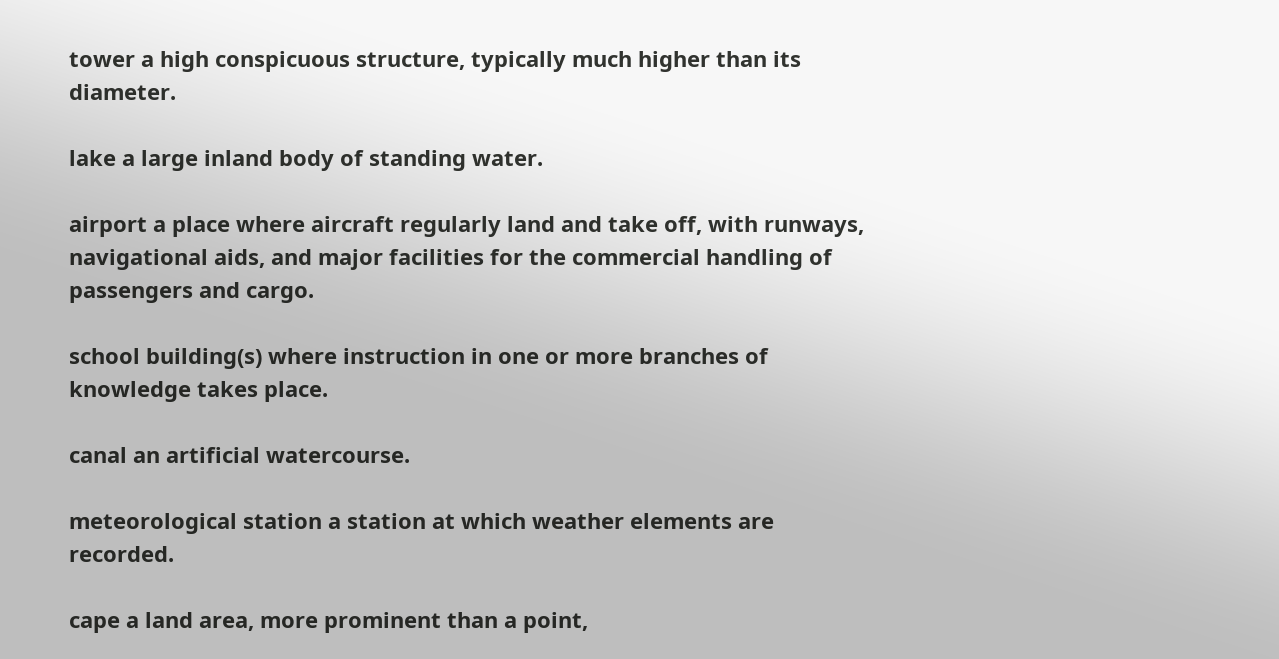tower a high conspicuous structure, typically much higher than its diameter.

lake a large inland body of standing water.

airport a place where aircraft regularly land and take off, with runways, navigational aids, and major facilities for the commercial handling of passengers and cargo.

school building(s) where instruction in one or more branches of knowledge takes place.

canal an artificial watercourse.

meteorological station a station at which weather elements are recorded.

cape a land area, more prominent than a point,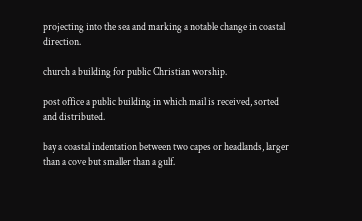projecting into the sea and marking a notable change in coastal direction.

church a building for public Christian worship.

post office a public building in which mail is received, sorted and distributed.

bay a coastal indentation between two capes or headlands, larger than a cove but smaller than a gulf.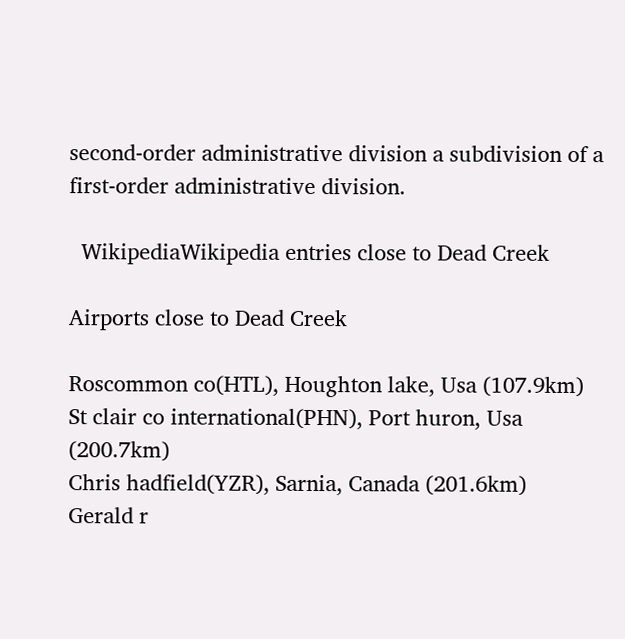second-order administrative division a subdivision of a first-order administrative division.

  WikipediaWikipedia entries close to Dead Creek

Airports close to Dead Creek

Roscommon co(HTL), Houghton lake, Usa (107.9km)
St clair co international(PHN), Port huron, Usa (200.7km)
Chris hadfield(YZR), Sarnia, Canada (201.6km)
Gerald r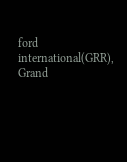ford international(GRR), Grand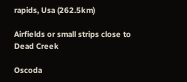rapids, Usa (262.5km)

Airfields or small strips close to Dead Creek

Oscoda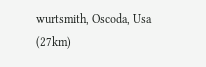wurtsmith, Oscoda, Usa (27km)